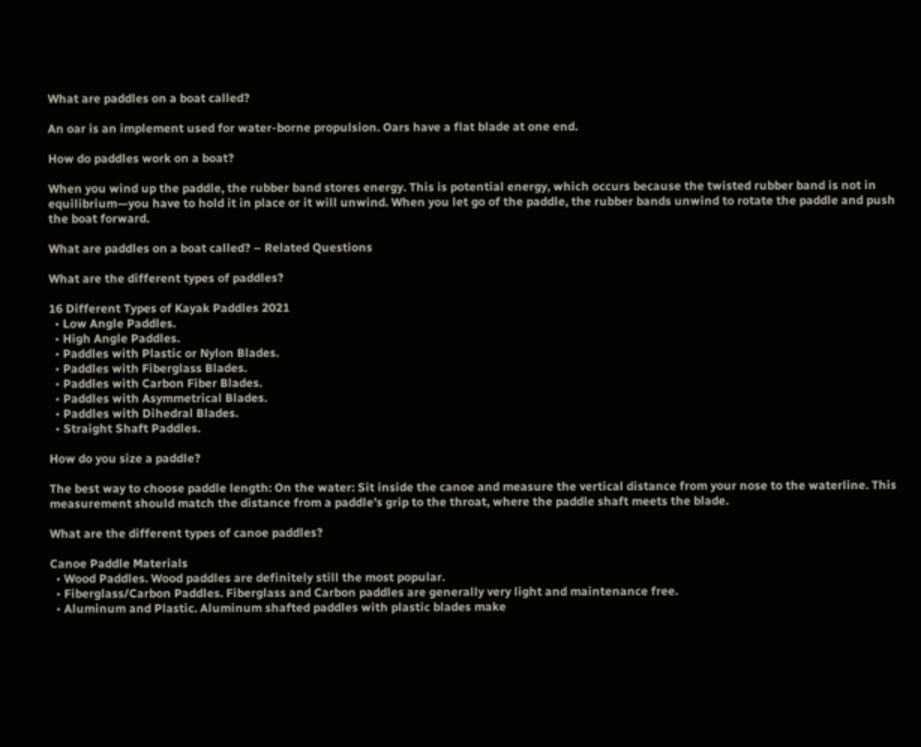What are paddles on a boat called?

An oar is an implement used for water-borne propulsion. Oars have a flat blade at one end.

How do paddles work on a boat?

When you wind up the paddle, the rubber band stores energy. This is potential energy, which occurs because the twisted rubber band is not in equilibrium—you have to hold it in place or it will unwind. When you let go of the paddle, the rubber bands unwind to rotate the paddle and push the boat forward.

What are paddles on a boat called? – Related Questions

What are the different types of paddles?

16 Different Types of Kayak Paddles 2021
  • Low Angle Paddles.
  • High Angle Paddles.
  • Paddles with Plastic or Nylon Blades.
  • Paddles with Fiberglass Blades.
  • Paddles with Carbon Fiber Blades.
  • Paddles with Asymmetrical Blades.
  • Paddles with Dihedral Blades.
  • Straight Shaft Paddles.

How do you size a paddle?

The best way to choose paddle length: On the water: Sit inside the canoe and measure the vertical distance from your nose to the waterline. This measurement should match the distance from a paddle’s grip to the throat, where the paddle shaft meets the blade.

What are the different types of canoe paddles?

Canoe Paddle Materials
  • Wood Paddles. Wood paddles are definitely still the most popular.
  • Fiberglass/Carbon Paddles. Fiberglass and Carbon paddles are generally very light and maintenance free.
  • Aluminum and Plastic. Aluminum shafted paddles with plastic blades make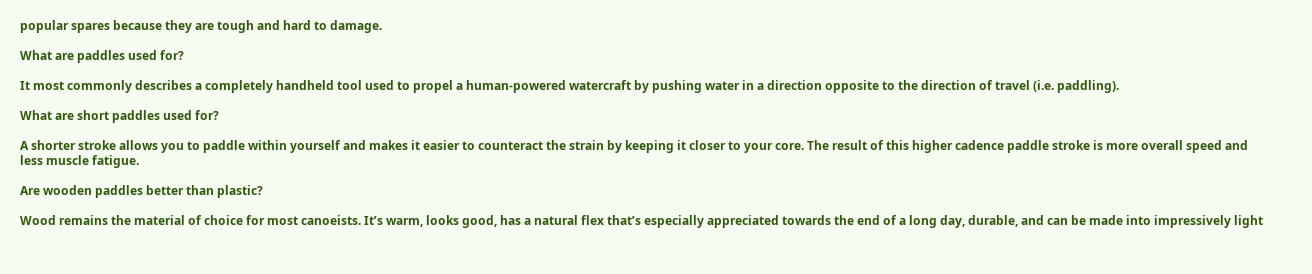popular spares because they are tough and hard to damage.

What are paddles used for?

It most commonly describes a completely handheld tool used to propel a human-powered watercraft by pushing water in a direction opposite to the direction of travel (i.e. paddling).

What are short paddles used for?

A shorter stroke allows you to paddle within yourself and makes it easier to counteract the strain by keeping it closer to your core. The result of this higher cadence paddle stroke is more overall speed and less muscle fatigue.

Are wooden paddles better than plastic?

Wood remains the material of choice for most canoeists. It’s warm, looks good, has a natural flex that’s especially appreciated towards the end of a long day, durable, and can be made into impressively light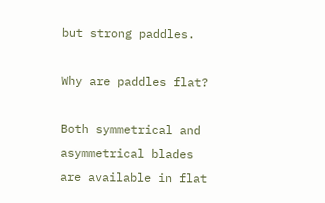but strong paddles.

Why are paddles flat?

Both symmetrical and asymmetrical blades are available in flat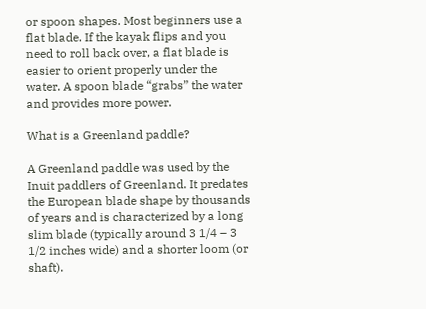or spoon shapes. Most beginners use a flat blade. If the kayak flips and you need to roll back over, a flat blade is easier to orient properly under the water. A spoon blade “grabs” the water and provides more power.

What is a Greenland paddle?

A Greenland paddle was used by the Inuit paddlers of Greenland. It predates the European blade shape by thousands of years and is characterized by a long slim blade (typically around 3 1/4 – 3 1/2 inches wide) and a shorter loom (or shaft).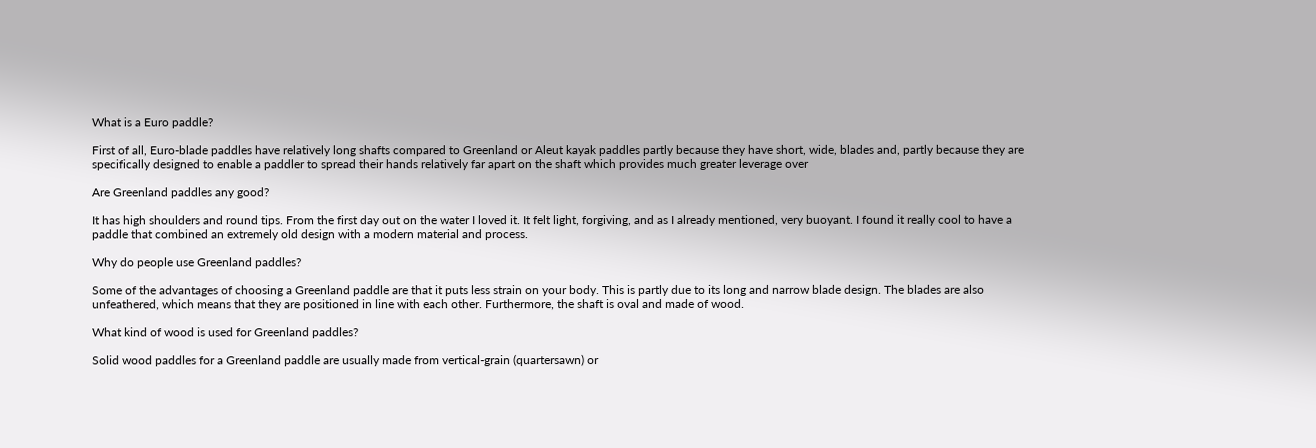What is a Euro paddle?

First of all, Euro-blade paddles have relatively long shafts compared to Greenland or Aleut kayak paddles partly because they have short, wide, blades and, partly because they are specifically designed to enable a paddler to spread their hands relatively far apart on the shaft which provides much greater leverage over

Are Greenland paddles any good?

It has high shoulders and round tips. From the first day out on the water I loved it. It felt light, forgiving, and as I already mentioned, very buoyant. I found it really cool to have a paddle that combined an extremely old design with a modern material and process.

Why do people use Greenland paddles?

Some of the advantages of choosing a Greenland paddle are that it puts less strain on your body. This is partly due to its long and narrow blade design. The blades are also unfeathered, which means that they are positioned in line with each other. Furthermore, the shaft is oval and made of wood.

What kind of wood is used for Greenland paddles?

Solid wood paddles for a Greenland paddle are usually made from vertical-grain (quartersawn) or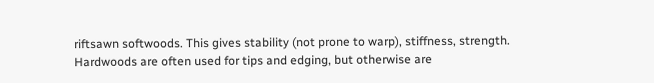riftsawn softwoods. This gives stability (not prone to warp), stiffness, strength. Hardwoods are often used for tips and edging, but otherwise are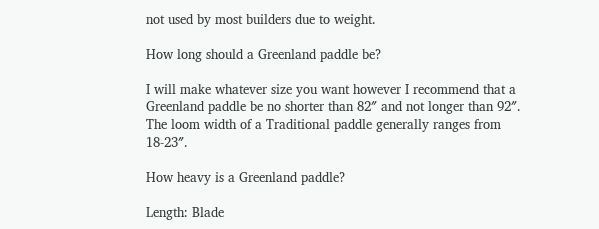not used by most builders due to weight.

How long should a Greenland paddle be?

I will make whatever size you want however I recommend that a Greenland paddle be no shorter than 82″ and not longer than 92″. The loom width of a Traditional paddle generally ranges from 18-23″.

How heavy is a Greenland paddle?

Length: Blade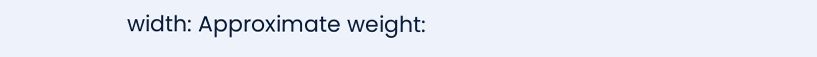width: Approximate weight: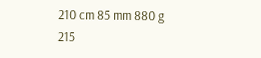210 cm 85 mm 880 g
215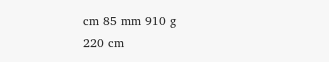cm 85 mm 910 g
220 cm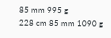85 mm 995 g
228 cm 85 mm 1090 g